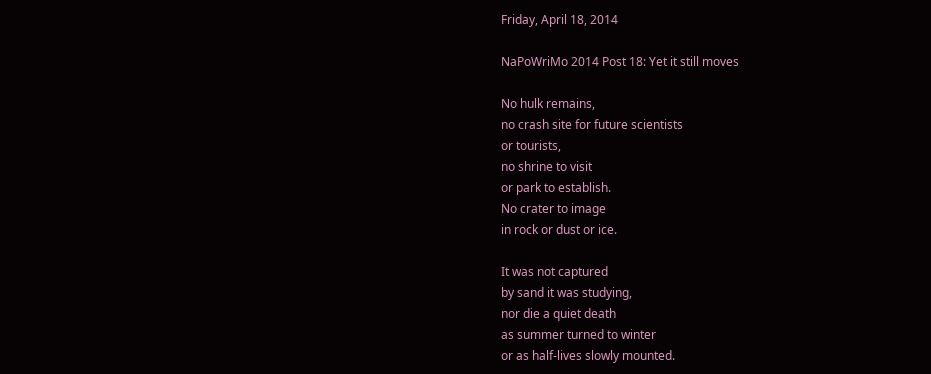Friday, April 18, 2014

NaPoWriMo 2014 Post 18: Yet it still moves

No hulk remains,
no crash site for future scientists
or tourists,
no shrine to visit
or park to establish.
No crater to image
in rock or dust or ice.

It was not captured
by sand it was studying,
nor die a quiet death
as summer turned to winter
or as half-lives slowly mounted.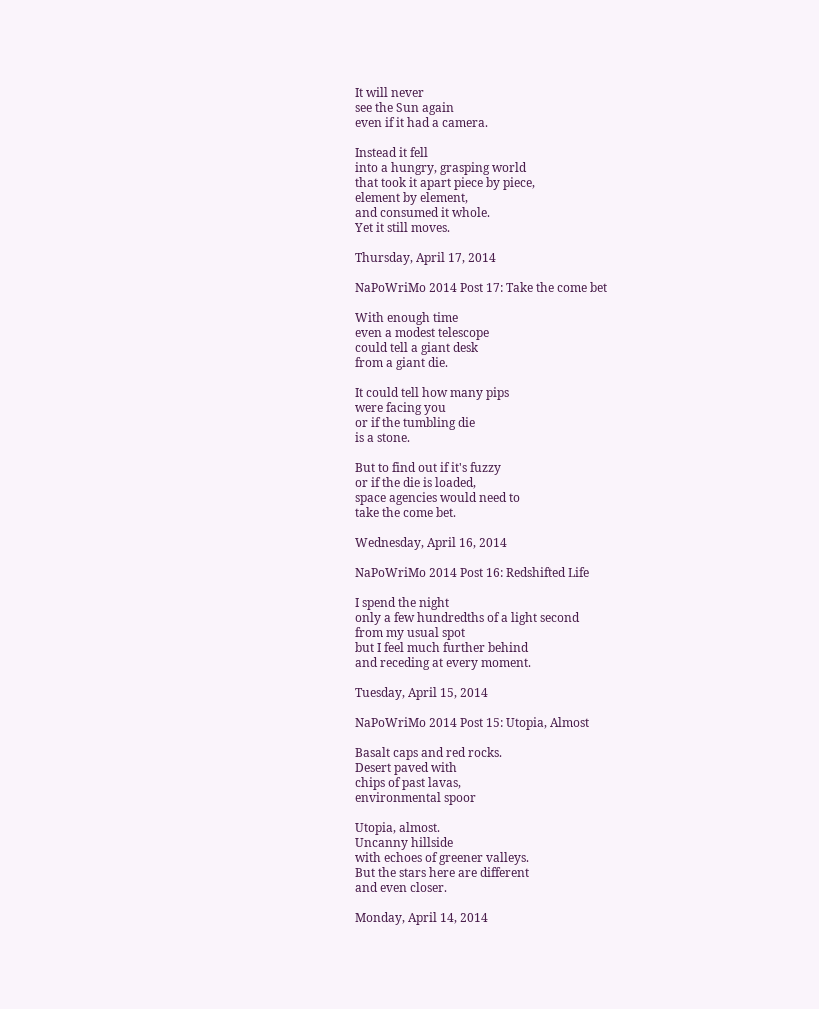It will never
see the Sun again
even if it had a camera.

Instead it fell
into a hungry, grasping world
that took it apart piece by piece,
element by element,
and consumed it whole.
Yet it still moves.

Thursday, April 17, 2014

NaPoWriMo 2014 Post 17: Take the come bet

With enough time
even a modest telescope
could tell a giant desk
from a giant die.

It could tell how many pips
were facing you
or if the tumbling die
is a stone.

But to find out if it's fuzzy
or if the die is loaded,
space agencies would need to
take the come bet.

Wednesday, April 16, 2014

NaPoWriMo 2014 Post 16: Redshifted Life

I spend the night
only a few hundredths of a light second
from my usual spot
but I feel much further behind
and receding at every moment.

Tuesday, April 15, 2014

NaPoWriMo 2014 Post 15: Utopia, Almost

Basalt caps and red rocks.
Desert paved with
chips of past lavas,
environmental spoor

Utopia, almost.
Uncanny hillside
with echoes of greener valleys.
But the stars here are different
and even closer.

Monday, April 14, 2014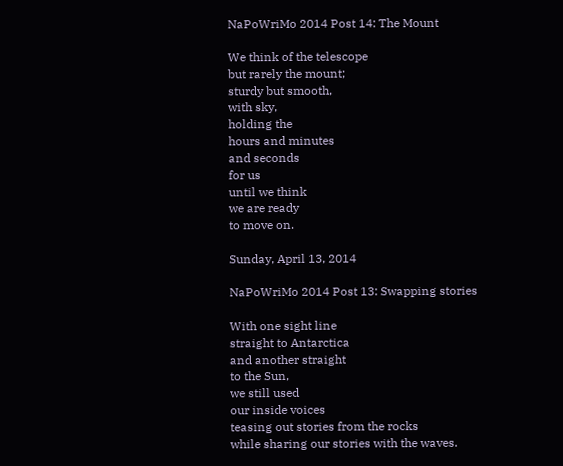NaPoWriMo 2014 Post 14: The Mount

We think of the telescope
but rarely the mount;
sturdy but smooth,
with sky,
holding the
hours and minutes
and seconds
for us
until we think
we are ready
to move on.

Sunday, April 13, 2014

NaPoWriMo 2014 Post 13: Swapping stories

With one sight line
straight to Antarctica
and another straight
to the Sun,
we still used
our inside voices
teasing out stories from the rocks
while sharing our stories with the waves.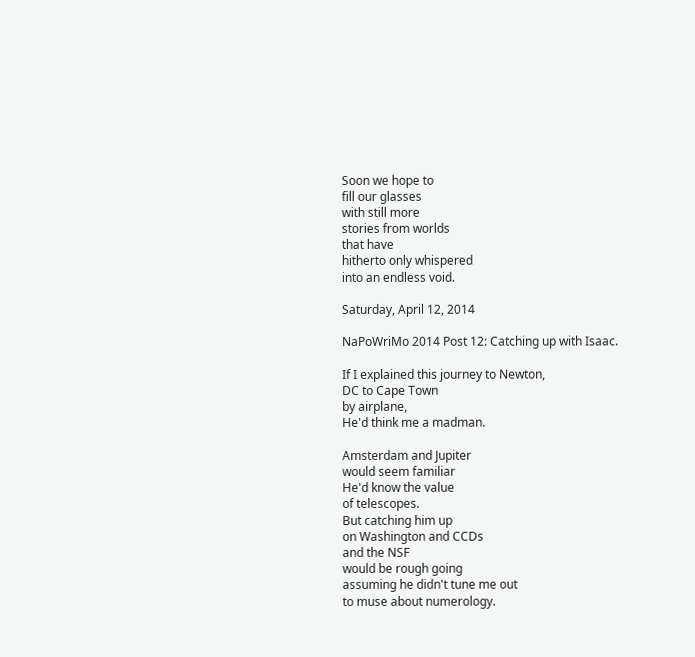Soon we hope to
fill our glasses
with still more
stories from worlds
that have
hitherto only whispered
into an endless void.

Saturday, April 12, 2014

NaPoWriMo 2014 Post 12: Catching up with Isaac.

If I explained this journey to Newton,
DC to Cape Town
by airplane,
He'd think me a madman.

Amsterdam and Jupiter
would seem familiar
He'd know the value
of telescopes.
But catching him up
on Washington and CCDs
and the NSF
would be rough going
assuming he didn't tune me out
to muse about numerology.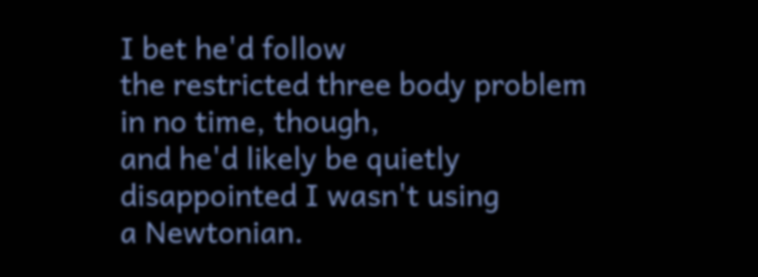I bet he'd follow
the restricted three body problem
in no time, though,
and he'd likely be quietly
disappointed I wasn't using
a Newtonian.